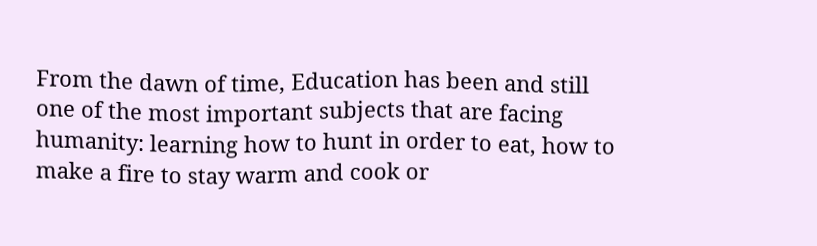From the dawn of time, Education has been and still one of the most important subjects that are facing humanity: learning how to hunt in order to eat, how to make a fire to stay warm and cook or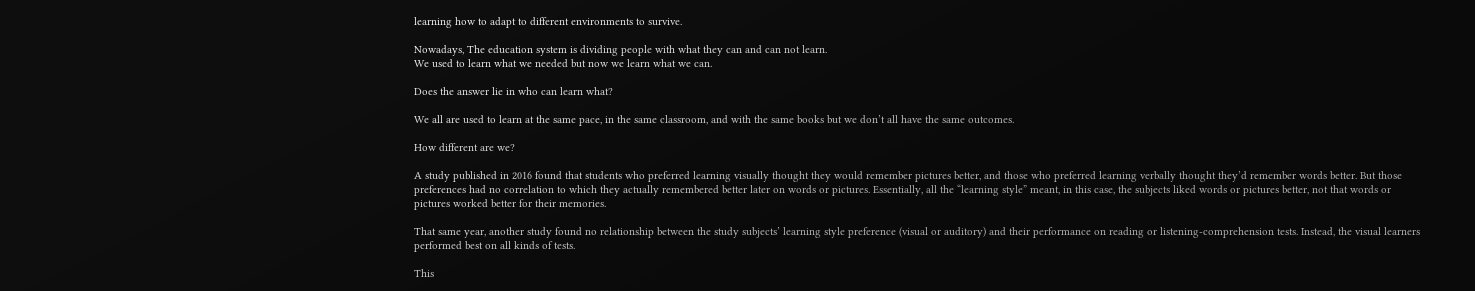learning how to adapt to different environments to survive.

Nowadays, The education system is dividing people with what they can and can not learn.
We used to learn what we needed but now we learn what we can.

Does the answer lie in who can learn what?

We all are used to learn at the same pace, in the same classroom, and with the same books but we don’t all have the same outcomes.

How different are we?

A study published in 2016 found that students who preferred learning visually thought they would remember pictures better, and those who preferred learning verbally thought they’d remember words better. But those preferences had no correlation to which they actually remembered better later on words or pictures. Essentially, all the “learning style” meant, in this case, the subjects liked words or pictures better, not that words or pictures worked better for their memories.

That same year, another study found no relationship between the study subjects’ learning style preference (visual or auditory) and their performance on reading or listening-comprehension tests. Instead, the visual learners performed best on all kinds of tests.

This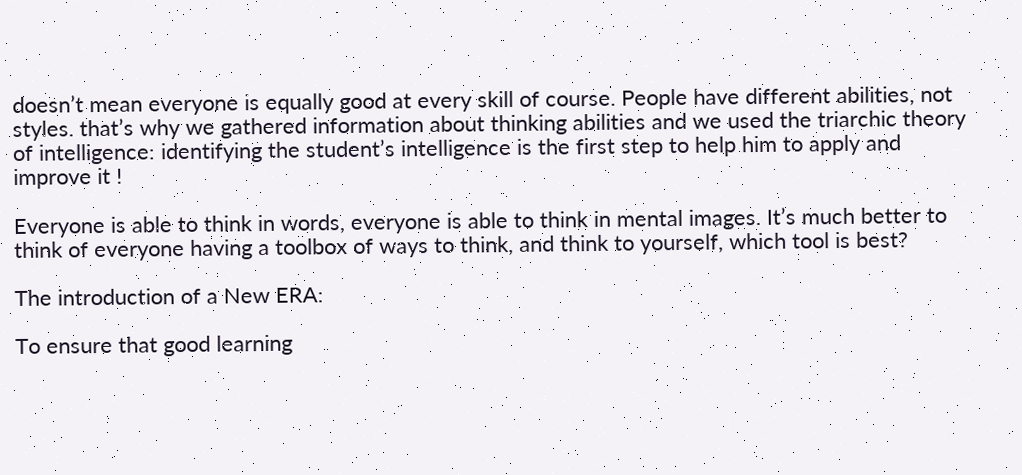doesn’t mean everyone is equally good at every skill of course. People have different abilities, not styles. that’s why we gathered information about thinking abilities and we used the triarchic theory of intelligence: identifying the student’s intelligence is the first step to help him to apply and improve it !

Everyone is able to think in words, everyone is able to think in mental images. It’s much better to think of everyone having a toolbox of ways to think, and think to yourself, which tool is best?

The introduction of a New ERA:

To ensure that good learning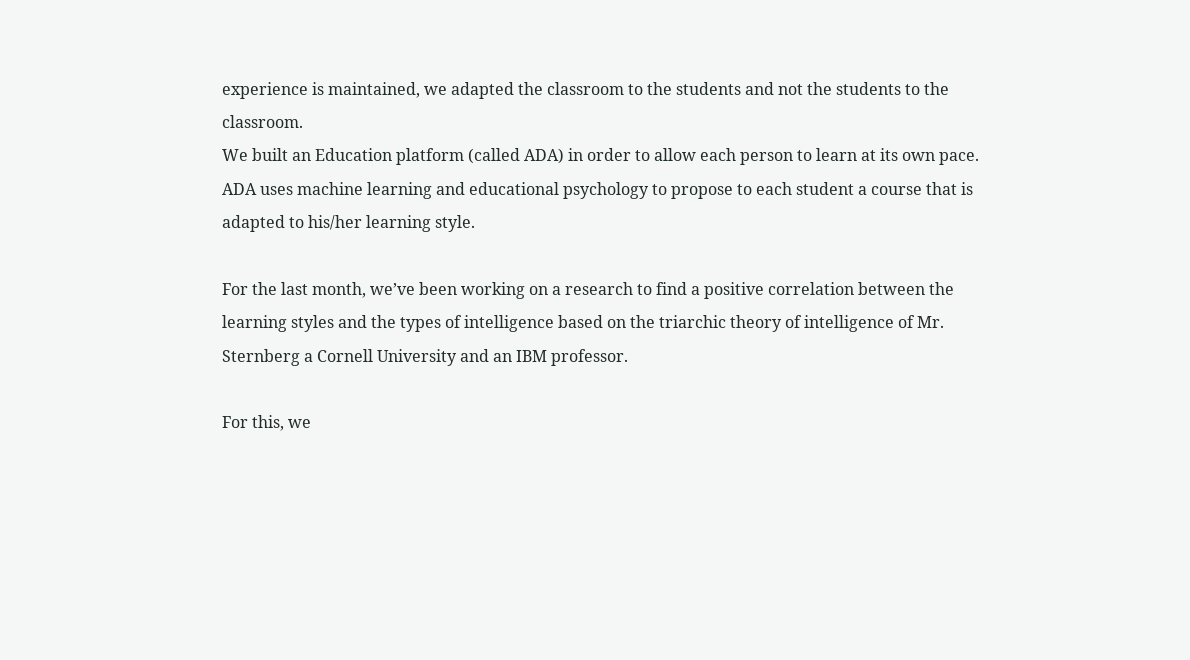experience is maintained, we adapted the classroom to the students and not the students to the classroom.
We built an Education platform (called ADA) in order to allow each person to learn at its own pace. ADA uses machine learning and educational psychology to propose to each student a course that is adapted to his/her learning style.

For the last month, we’ve been working on a research to find a positive correlation between the learning styles and the types of intelligence based on the triarchic theory of intelligence of Mr. Sternberg a Cornell University and an IBM professor.

For this, we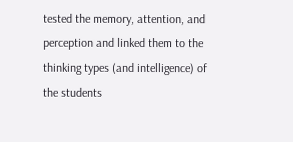tested the memory, attention, and perception and linked them to the thinking types (and intelligence) of the students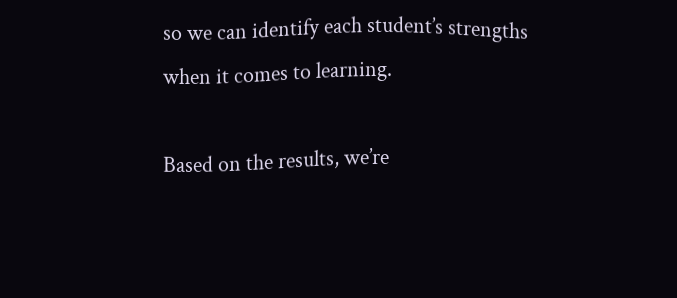so we can identify each student’s strengths when it comes to learning.

Based on the results, we’re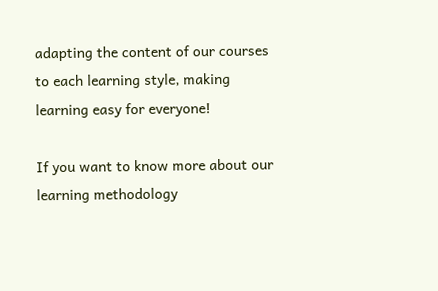adapting the content of our courses to each learning style, making learning easy for everyone!

If you want to know more about our learning methodology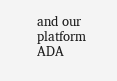and our platform ADA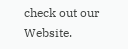check out our Website.